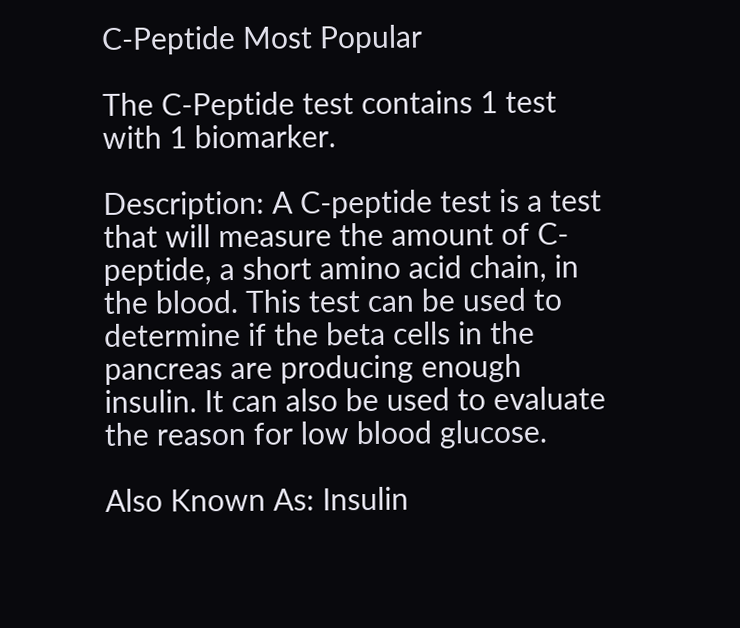C-Peptide Most Popular

The C-Peptide test contains 1 test with 1 biomarker.

Description: A C-peptide test is a test that will measure the amount of C-peptide, a short amino acid chain, in the blood. This test can be used to determine if the beta cells in the pancreas are producing enough insulin. It can also be used to evaluate the reason for low blood glucose.

Also Known As: Insulin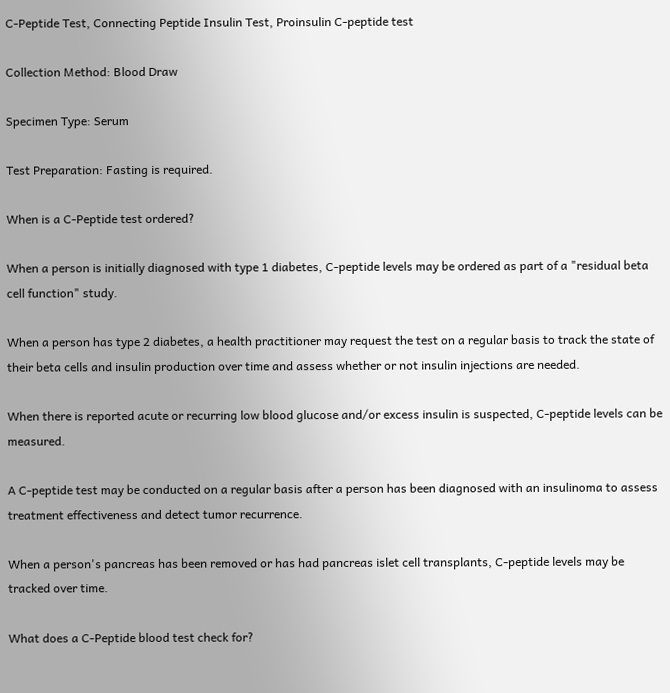C-Peptide Test, Connecting Peptide Insulin Test, Proinsulin C-peptide test

Collection Method: Blood Draw

Specimen Type: Serum

Test Preparation: Fasting is required.

When is a C-Peptide test ordered?

When a person is initially diagnosed with type 1 diabetes, C-peptide levels may be ordered as part of a "residual beta cell function" study.

When a person has type 2 diabetes, a health practitioner may request the test on a regular basis to track the state of their beta cells and insulin production over time and assess whether or not insulin injections are needed.

When there is reported acute or recurring low blood glucose and/or excess insulin is suspected, C-peptide levels can be measured.

A C-peptide test may be conducted on a regular basis after a person has been diagnosed with an insulinoma to assess treatment effectiveness and detect tumor recurrence.

When a person's pancreas has been removed or has had pancreas islet cell transplants, C-peptide levels may be tracked over time.

What does a C-Peptide blood test check for?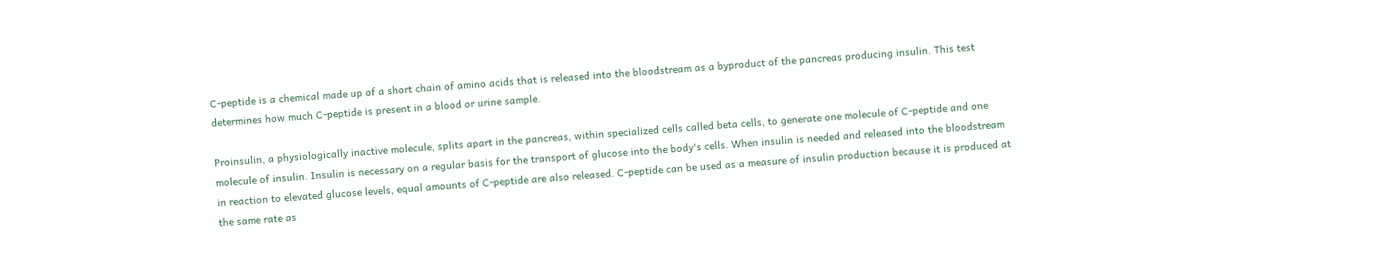C-peptide is a chemical made up of a short chain of amino acids that is released into the bloodstream as a byproduct of the pancreas producing insulin. This test determines how much C-peptide is present in a blood or urine sample.

Proinsulin, a physiologically inactive molecule, splits apart in the pancreas, within specialized cells called beta cells, to generate one molecule of C-peptide and one molecule of insulin. Insulin is necessary on a regular basis for the transport of glucose into the body's cells. When insulin is needed and released into the bloodstream in reaction to elevated glucose levels, equal amounts of C-peptide are also released. C-peptide can be used as a measure of insulin production because it is produced at the same rate as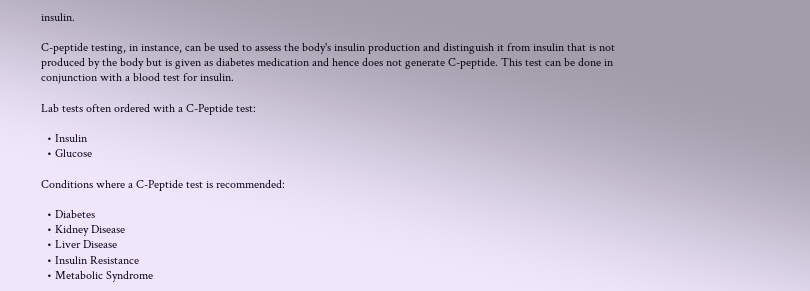insulin.

C-peptide testing, in instance, can be used to assess the body's insulin production and distinguish it from insulin that is not produced by the body but is given as diabetes medication and hence does not generate C-peptide. This test can be done in conjunction with a blood test for insulin.

Lab tests often ordered with a C-Peptide test:

  • Insulin
  • Glucose

Conditions where a C-Peptide test is recommended:

  • Diabetes
  • Kidney Disease
  • Liver Disease
  • Insulin Resistance
  • Metabolic Syndrome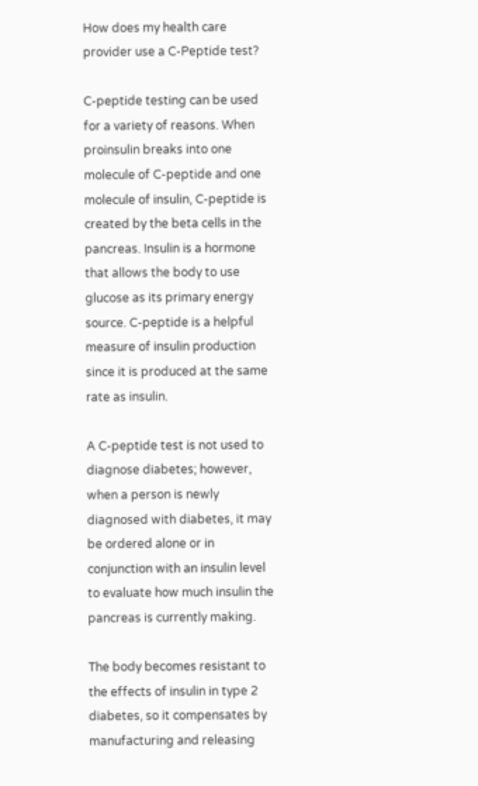How does my health care provider use a C-Peptide test?

C-peptide testing can be used for a variety of reasons. When proinsulin breaks into one molecule of C-peptide and one molecule of insulin, C-peptide is created by the beta cells in the pancreas. Insulin is a hormone that allows the body to use glucose as its primary energy source. C-peptide is a helpful measure of insulin production since it is produced at the same rate as insulin.

A C-peptide test is not used to diagnose diabetes; however, when a person is newly diagnosed with diabetes, it may be ordered alone or in conjunction with an insulin level to evaluate how much insulin the pancreas is currently making.

The body becomes resistant to the effects of insulin in type 2 diabetes, so it compensates by manufacturing and releasing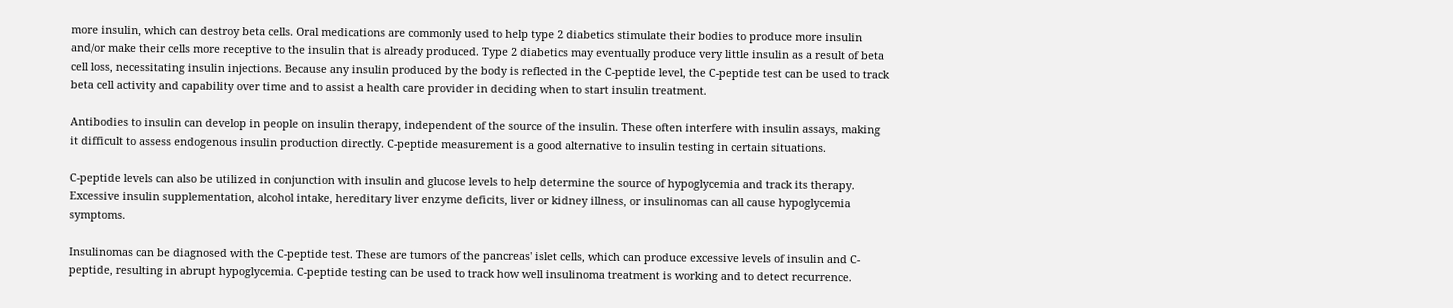more insulin, which can destroy beta cells. Oral medications are commonly used to help type 2 diabetics stimulate their bodies to produce more insulin and/or make their cells more receptive to the insulin that is already produced. Type 2 diabetics may eventually produce very little insulin as a result of beta cell loss, necessitating insulin injections. Because any insulin produced by the body is reflected in the C-peptide level, the C-peptide test can be used to track beta cell activity and capability over time and to assist a health care provider in deciding when to start insulin treatment.

Antibodies to insulin can develop in people on insulin therapy, independent of the source of the insulin. These often interfere with insulin assays, making it difficult to assess endogenous insulin production directly. C-peptide measurement is a good alternative to insulin testing in certain situations.

C-peptide levels can also be utilized in conjunction with insulin and glucose levels to help determine the source of hypoglycemia and track its therapy. Excessive insulin supplementation, alcohol intake, hereditary liver enzyme deficits, liver or kidney illness, or insulinomas can all cause hypoglycemia symptoms.

Insulinomas can be diagnosed with the C-peptide test. These are tumors of the pancreas' islet cells, which can produce excessive levels of insulin and C-peptide, resulting in abrupt hypoglycemia. C-peptide testing can be used to track how well insulinoma treatment is working and to detect recurrence.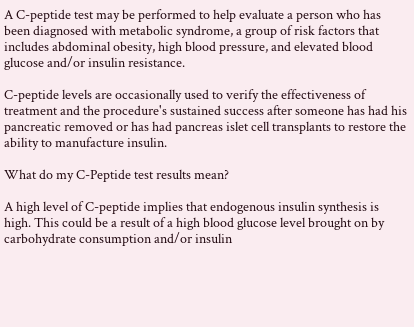A C-peptide test may be performed to help evaluate a person who has been diagnosed with metabolic syndrome, a group of risk factors that includes abdominal obesity, high blood pressure, and elevated blood glucose and/or insulin resistance.

C-peptide levels are occasionally used to verify the effectiveness of treatment and the procedure's sustained success after someone has had his pancreatic removed or has had pancreas islet cell transplants to restore the ability to manufacture insulin.

What do my C-Peptide test results mean?

A high level of C-peptide implies that endogenous insulin synthesis is high. This could be a result of a high blood glucose level brought on by carbohydrate consumption and/or insulin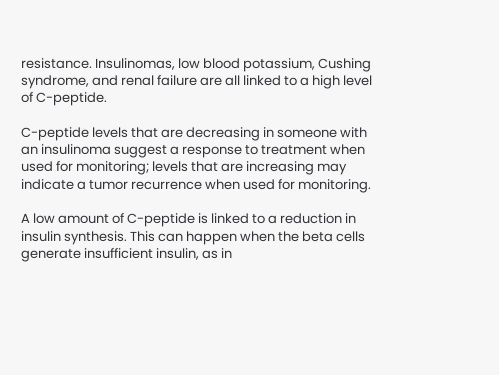resistance. Insulinomas, low blood potassium, Cushing syndrome, and renal failure are all linked to a high level of C-peptide.

C-peptide levels that are decreasing in someone with an insulinoma suggest a response to treatment when used for monitoring; levels that are increasing may indicate a tumor recurrence when used for monitoring.

A low amount of C-peptide is linked to a reduction in insulin synthesis. This can happen when the beta cells generate insufficient insulin, as in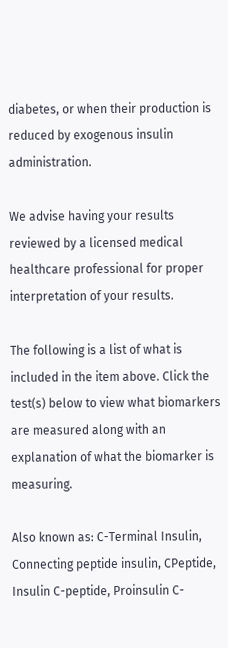diabetes, or when their production is reduced by exogenous insulin administration.

We advise having your results reviewed by a licensed medical healthcare professional for proper interpretation of your results.

The following is a list of what is included in the item above. Click the test(s) below to view what biomarkers are measured along with an explanation of what the biomarker is measuring.

Also known as: C-Terminal Insulin, Connecting peptide insulin, CPeptide, Insulin C-peptide, Proinsulin C-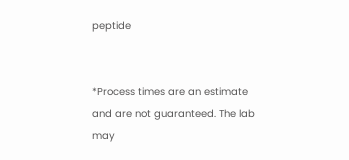peptide


*Process times are an estimate and are not guaranteed. The lab may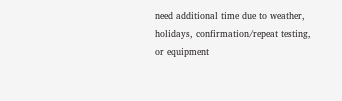need additional time due to weather, holidays, confirmation/repeat testing, or equipment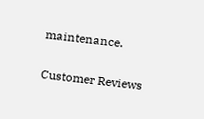maintenance.

Customer Reviews